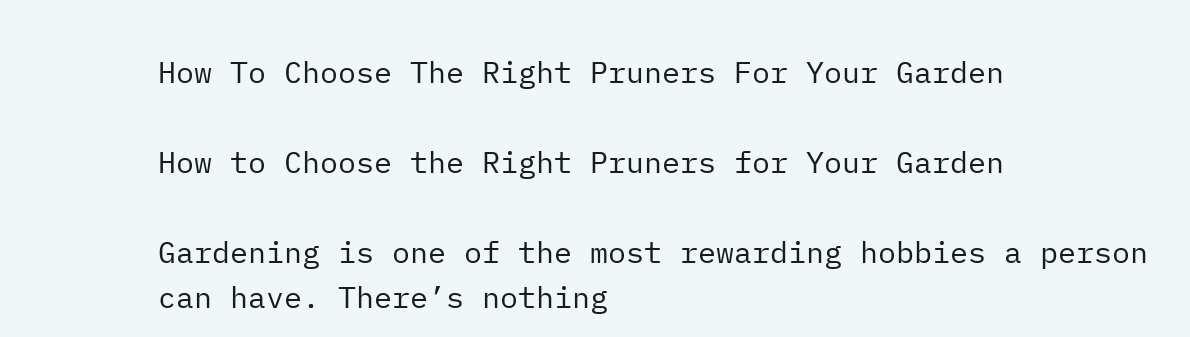How To Choose The Right Pruners For Your Garden

How to Choose the Right Pruners for Your Garden

Gardening is one of the most rewarding hobbies a person can have. There’s nothing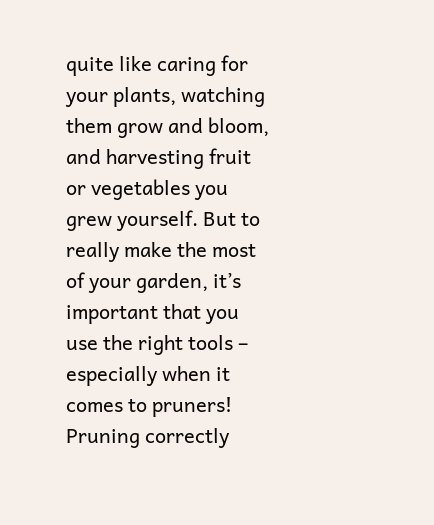quite like caring for your plants, watching them grow and bloom, and harvesting fruit or vegetables you grew yourself. But to really make the most of your garden, it’s important that you use the right tools – especially when it comes to pruners! Pruning correctly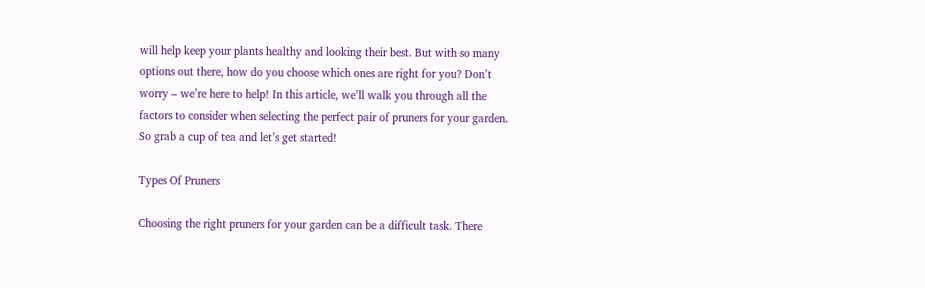will help keep your plants healthy and looking their best. But with so many options out there, how do you choose which ones are right for you? Don’t worry – we’re here to help! In this article, we’ll walk you through all the factors to consider when selecting the perfect pair of pruners for your garden. So grab a cup of tea and let’s get started!

Types Of Pruners

Choosing the right pruners for your garden can be a difficult task. There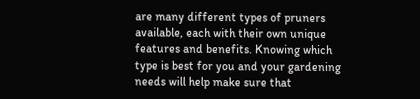are many different types of pruners available, each with their own unique features and benefits. Knowing which type is best for you and your gardening needs will help make sure that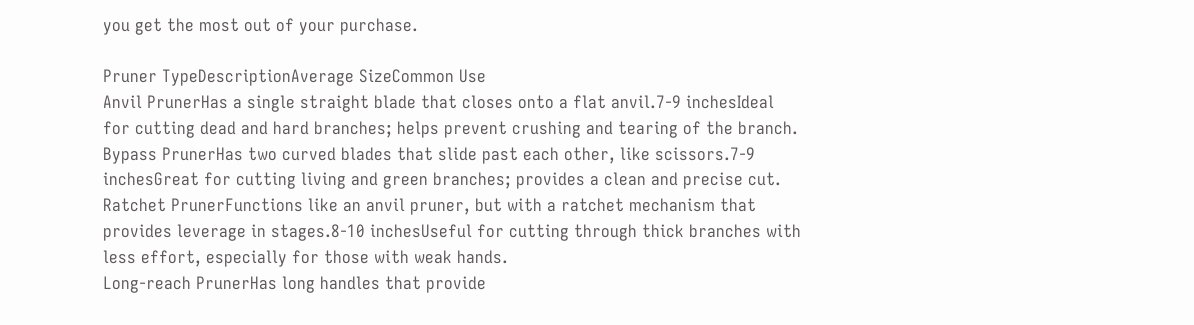you get the most out of your purchase.

Pruner TypeDescriptionAverage SizeCommon Use
Anvil PrunerHas a single straight blade that closes onto a flat anvil.7-9 inchesIdeal for cutting dead and hard branches; helps prevent crushing and tearing of the branch.
Bypass PrunerHas two curved blades that slide past each other, like scissors.7-9 inchesGreat for cutting living and green branches; provides a clean and precise cut.
Ratchet PrunerFunctions like an anvil pruner, but with a ratchet mechanism that provides leverage in stages.8-10 inchesUseful for cutting through thick branches with less effort, especially for those with weak hands.
Long-reach PrunerHas long handles that provide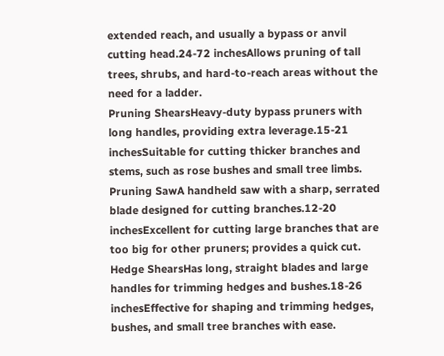extended reach, and usually a bypass or anvil cutting head.24-72 inchesAllows pruning of tall trees, shrubs, and hard-to-reach areas without the need for a ladder.
Pruning ShearsHeavy-duty bypass pruners with long handles, providing extra leverage.15-21 inchesSuitable for cutting thicker branches and stems, such as rose bushes and small tree limbs.
Pruning SawA handheld saw with a sharp, serrated blade designed for cutting branches.12-20 inchesExcellent for cutting large branches that are too big for other pruners; provides a quick cut.
Hedge ShearsHas long, straight blades and large handles for trimming hedges and bushes.18-26 inchesEffective for shaping and trimming hedges, bushes, and small tree branches with ease.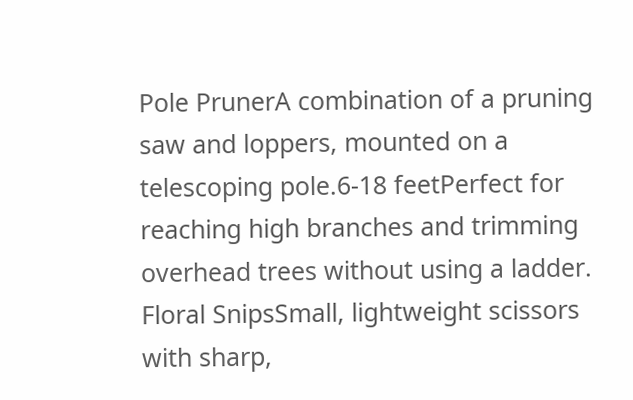Pole PrunerA combination of a pruning saw and loppers, mounted on a telescoping pole.6-18 feetPerfect for reaching high branches and trimming overhead trees without using a ladder.
Floral SnipsSmall, lightweight scissors with sharp,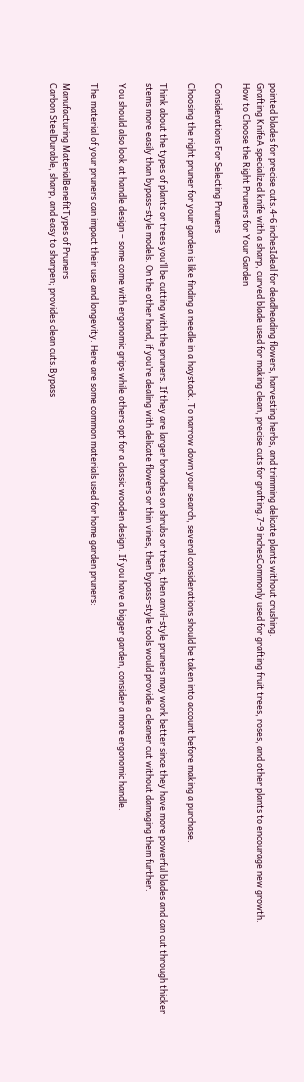pointed blades for precise cuts.4-6 inchesIdeal for deadheading flowers, harvesting herbs, and trimming delicate plants without crushing.
Grafting KnifeA specialized knife with a sharp, curved blade used for making clean, precise cuts for grafting.7-9 inchesCommonly used for grafting fruit trees, roses, and other plants to encourage new growth.
How to Choose the Right Pruners for Your Garden

Considerations For Selecting Pruners

Choosing the right pruner for your garden is like finding a needle in a haystack. To narrow down your search, several considerations should be taken into account before making a purchase.

Think about the types of plants or trees you’ll be cutting with the pruners. If they are larger branches on shrubs or trees, then anvil-style pruners may work better since they have more powerful blades and can cut through thicker stems more easily than bypass-style models. On the other hand, if you’re dealing with delicate flowers or thin vines, then bypass-style tools would provide a cleaner cut without damaging them further.

You should also look at handle design – some come with ergonomic grips while others opt for a classic wooden design. If you have a bigger garden, consider a more ergonomic handle.

The material of your pruners can impact their use and longevity. Here are some common materials used for home garden pruners:

Manufacturing MaterialBenefitTypes of Pruners
Carbon SteelDurable, sharp, and easy to sharpen; provides clean cuts.Bypass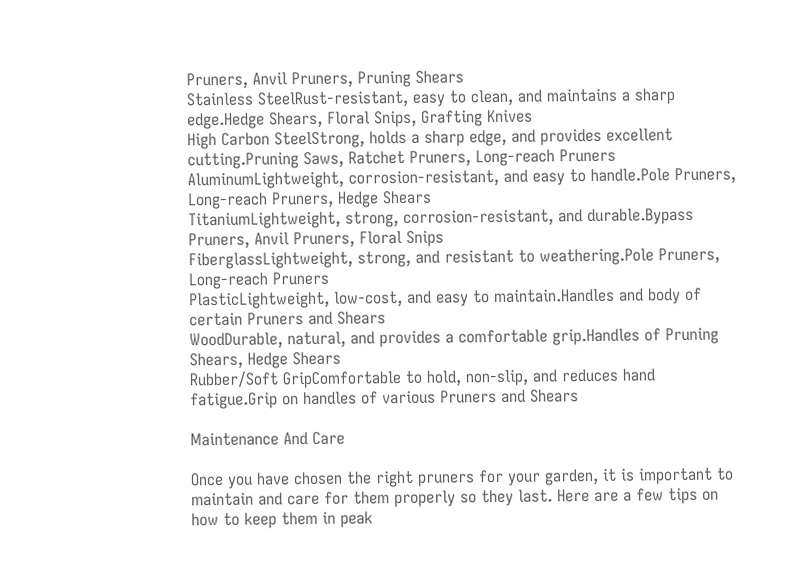Pruners, Anvil Pruners, Pruning Shears
Stainless SteelRust-resistant, easy to clean, and maintains a sharp edge.Hedge Shears, Floral Snips, Grafting Knives
High Carbon SteelStrong, holds a sharp edge, and provides excellent cutting.Pruning Saws, Ratchet Pruners, Long-reach Pruners
AluminumLightweight, corrosion-resistant, and easy to handle.Pole Pruners, Long-reach Pruners, Hedge Shears
TitaniumLightweight, strong, corrosion-resistant, and durable.Bypass Pruners, Anvil Pruners, Floral Snips
FiberglassLightweight, strong, and resistant to weathering.Pole Pruners, Long-reach Pruners
PlasticLightweight, low-cost, and easy to maintain.Handles and body of certain Pruners and Shears
WoodDurable, natural, and provides a comfortable grip.Handles of Pruning Shears, Hedge Shears
Rubber/Soft GripComfortable to hold, non-slip, and reduces hand fatigue.Grip on handles of various Pruners and Shears

Maintenance And Care

Once you have chosen the right pruners for your garden, it is important to maintain and care for them properly so they last. Here are a few tips on how to keep them in peak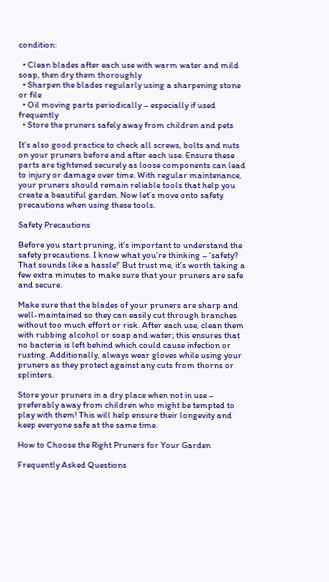condition:

  • Clean blades after each use with warm water and mild soap, then dry them thoroughly
  • Sharpen the blades regularly using a sharpening stone or file
  • Oil moving parts periodically – especially if used frequently
  • Store the pruners safely away from children and pets

It’s also good practice to check all screws, bolts and nuts on your pruners before and after each use. Ensure these parts are tightened securely as loose components can lead to injury or damage over time. With regular maintenance, your pruners should remain reliable tools that help you create a beautiful garden. Now let’s move onto safety precautions when using these tools.

Safety Precautions

Before you start pruning, it’s important to understand the safety precautions. I know what you’re thinking – ‘safety? That sounds like a hassle!’ But trust me, it’s worth taking a few extra minutes to make sure that your pruners are safe and secure.

Make sure that the blades of your pruners are sharp and well-maintained so they can easily cut through branches without too much effort or risk. After each use, clean them with rubbing alcohol or soap and water; this ensures that no bacteria is left behind which could cause infection or rusting. Additionally, always wear gloves while using your pruners as they protect against any cuts from thorns or splinters.

Store your pruners in a dry place when not in use – preferably away from children who might be tempted to play with them! This will help ensure their longevity and keep everyone safe at the same time.

How to Choose the Right Pruners for Your Garden

Frequently Asked Questions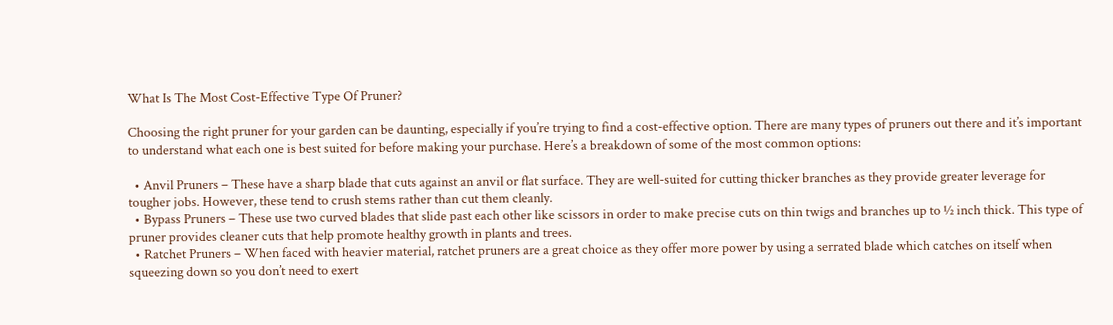What Is The Most Cost-Effective Type Of Pruner?

Choosing the right pruner for your garden can be daunting, especially if you’re trying to find a cost-effective option. There are many types of pruners out there and it’s important to understand what each one is best suited for before making your purchase. Here’s a breakdown of some of the most common options:

  • Anvil Pruners – These have a sharp blade that cuts against an anvil or flat surface. They are well-suited for cutting thicker branches as they provide greater leverage for tougher jobs. However, these tend to crush stems rather than cut them cleanly.
  • Bypass Pruners – These use two curved blades that slide past each other like scissors in order to make precise cuts on thin twigs and branches up to ½ inch thick. This type of pruner provides cleaner cuts that help promote healthy growth in plants and trees.
  • Ratchet Pruners – When faced with heavier material, ratchet pruners are a great choice as they offer more power by using a serrated blade which catches on itself when squeezing down so you don’t need to exert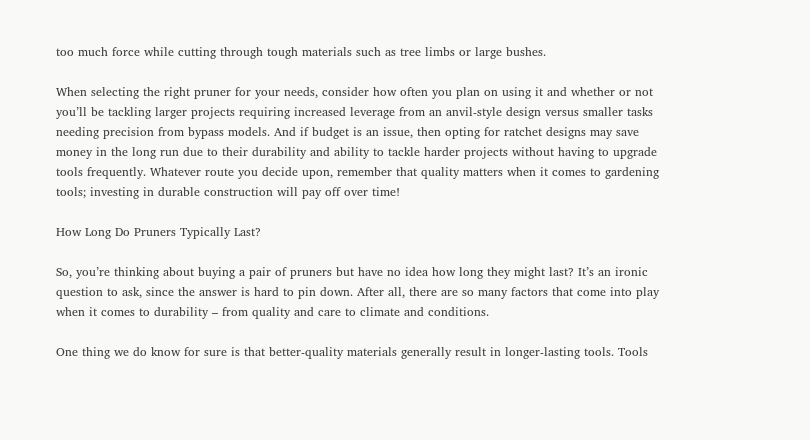too much force while cutting through tough materials such as tree limbs or large bushes.

When selecting the right pruner for your needs, consider how often you plan on using it and whether or not you’ll be tackling larger projects requiring increased leverage from an anvil-style design versus smaller tasks needing precision from bypass models. And if budget is an issue, then opting for ratchet designs may save money in the long run due to their durability and ability to tackle harder projects without having to upgrade tools frequently. Whatever route you decide upon, remember that quality matters when it comes to gardening tools; investing in durable construction will pay off over time!

How Long Do Pruners Typically Last?

So, you’re thinking about buying a pair of pruners but have no idea how long they might last? It’s an ironic question to ask, since the answer is hard to pin down. After all, there are so many factors that come into play when it comes to durability – from quality and care to climate and conditions.

One thing we do know for sure is that better-quality materials generally result in longer-lasting tools. Tools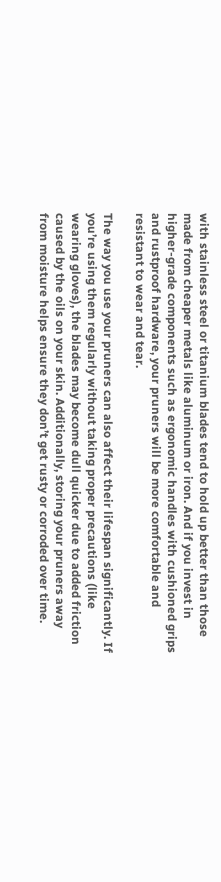with stainless steel or titanium blades tend to hold up better than those made from cheaper metals like aluminum or iron. And if you invest in higher-grade components such as ergonomic handles with cushioned grips and rustproof hardware, your pruners will be more comfortable and resistant to wear and tear.

The way you use your pruners can also affect their lifespan significantly. If you’re using them regularly without taking proper precautions (like wearing gloves), the blades may become dull quicker due to added friction caused by the oils on your skin. Additionally, storing your pruners away from moisture helps ensure they don’t get rusty or corroded over time.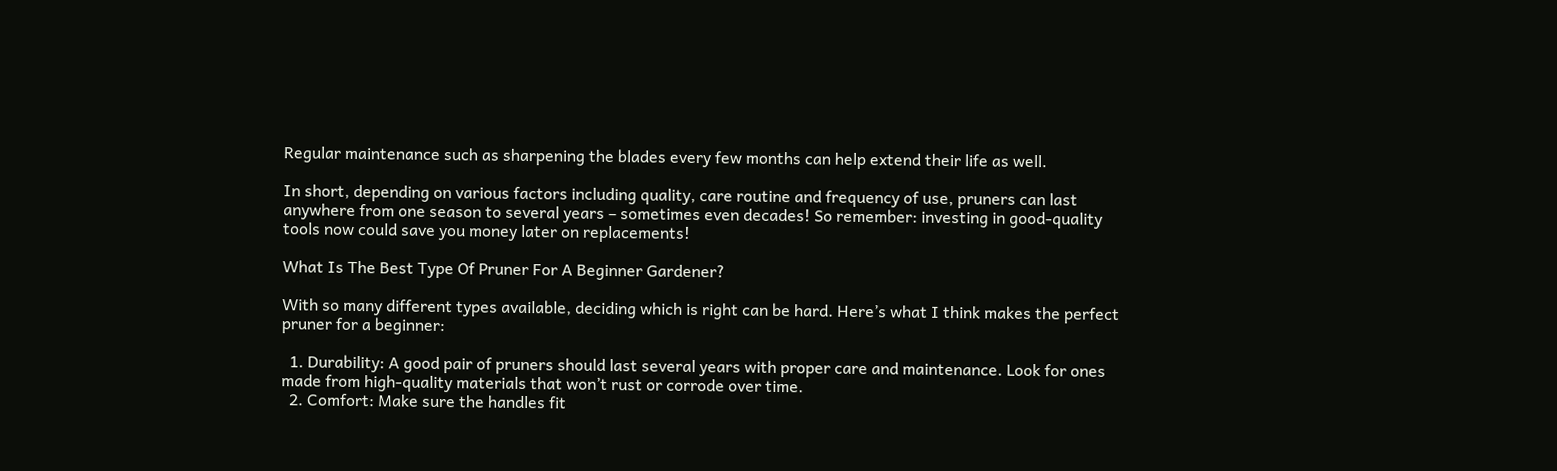Regular maintenance such as sharpening the blades every few months can help extend their life as well.

In short, depending on various factors including quality, care routine and frequency of use, pruners can last anywhere from one season to several years – sometimes even decades! So remember: investing in good-quality tools now could save you money later on replacements!

What Is The Best Type Of Pruner For A Beginner Gardener?

With so many different types available, deciding which is right can be hard. Here’s what I think makes the perfect pruner for a beginner:

  1. Durability: A good pair of pruners should last several years with proper care and maintenance. Look for ones made from high-quality materials that won’t rust or corrode over time.
  2. Comfort: Make sure the handles fit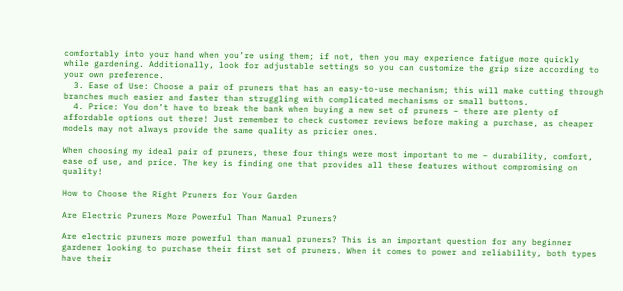comfortably into your hand when you’re using them; if not, then you may experience fatigue more quickly while gardening. Additionally, look for adjustable settings so you can customize the grip size according to your own preference.
  3. Ease of Use: Choose a pair of pruners that has an easy-to-use mechanism; this will make cutting through branches much easier and faster than struggling with complicated mechanisms or small buttons.
  4. Price: You don’t have to break the bank when buying a new set of pruners – there are plenty of affordable options out there! Just remember to check customer reviews before making a purchase, as cheaper models may not always provide the same quality as pricier ones.

When choosing my ideal pair of pruners, these four things were most important to me – durability, comfort, ease of use, and price. The key is finding one that provides all these features without compromising on quality!

How to Choose the Right Pruners for Your Garden

Are Electric Pruners More Powerful Than Manual Pruners?

Are electric pruners more powerful than manual pruners? This is an important question for any beginner gardener looking to purchase their first set of pruners. When it comes to power and reliability, both types have their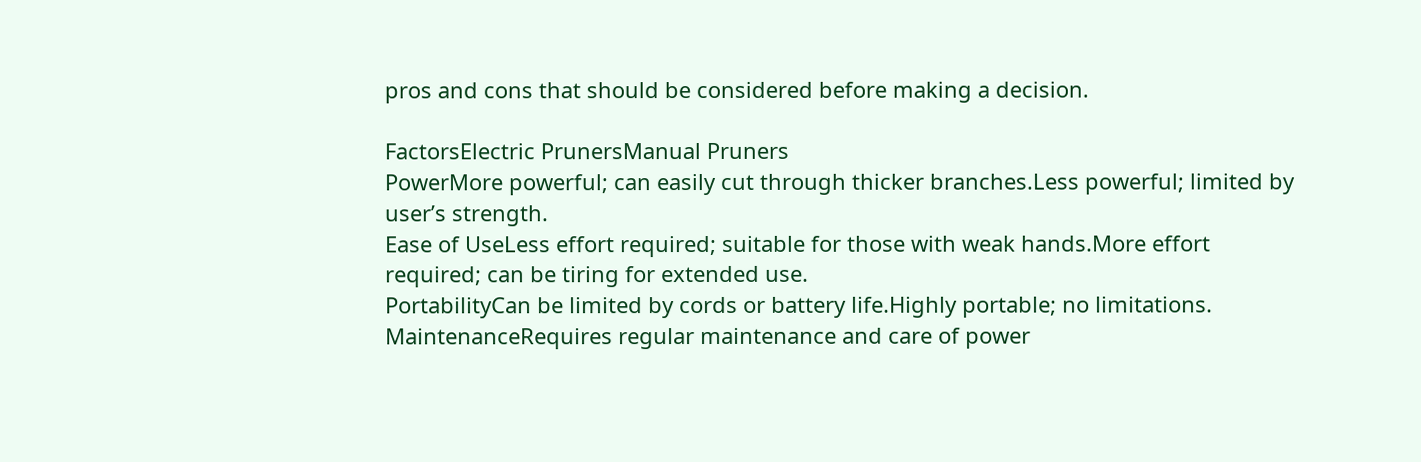pros and cons that should be considered before making a decision.

FactorsElectric PrunersManual Pruners
PowerMore powerful; can easily cut through thicker branches.Less powerful; limited by user’s strength.
Ease of UseLess effort required; suitable for those with weak hands.More effort required; can be tiring for extended use.
PortabilityCan be limited by cords or battery life.Highly portable; no limitations.
MaintenanceRequires regular maintenance and care of power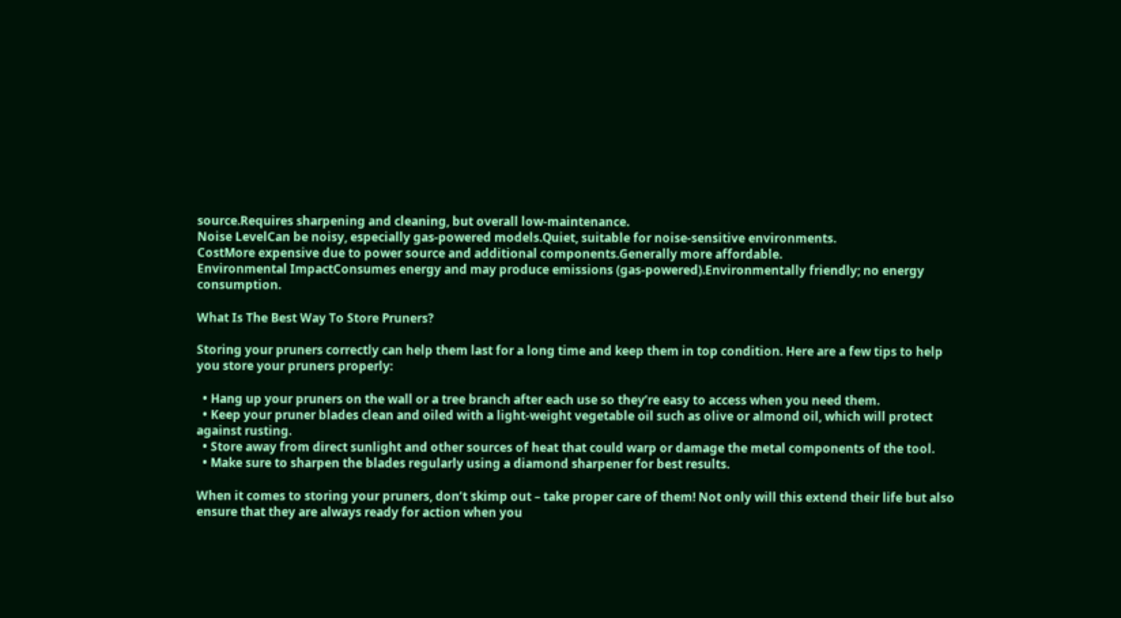source.Requires sharpening and cleaning, but overall low-maintenance.
Noise LevelCan be noisy, especially gas-powered models.Quiet, suitable for noise-sensitive environments.
CostMore expensive due to power source and additional components.Generally more affordable.
Environmental ImpactConsumes energy and may produce emissions (gas-powered).Environmentally friendly; no energy consumption.

What Is The Best Way To Store Pruners?

Storing your pruners correctly can help them last for a long time and keep them in top condition. Here are a few tips to help you store your pruners properly:

  • Hang up your pruners on the wall or a tree branch after each use so they’re easy to access when you need them.
  • Keep your pruner blades clean and oiled with a light-weight vegetable oil such as olive or almond oil, which will protect against rusting.
  • Store away from direct sunlight and other sources of heat that could warp or damage the metal components of the tool.
  • Make sure to sharpen the blades regularly using a diamond sharpener for best results.

When it comes to storing your pruners, don’t skimp out – take proper care of them! Not only will this extend their life but also ensure that they are always ready for action when you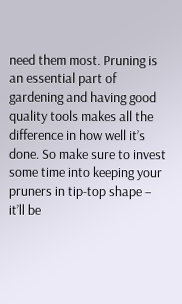need them most. Pruning is an essential part of gardening and having good quality tools makes all the difference in how well it’s done. So make sure to invest some time into keeping your pruners in tip-top shape – it’ll be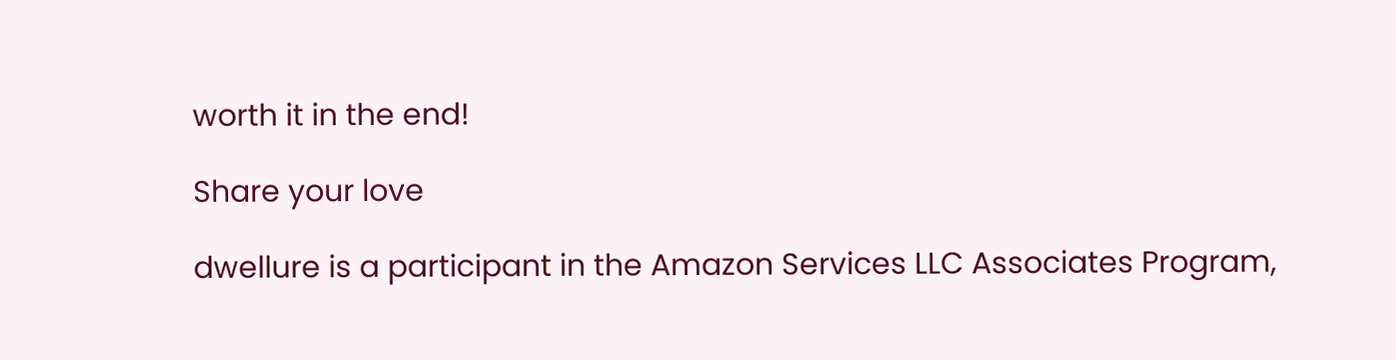worth it in the end!

Share your love

dwellure is a participant in the Amazon Services LLC Associates Program,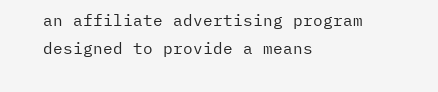an affiliate advertising program designed to provide a means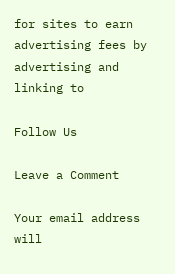for sites to earn advertising fees by advertising and linking to

Follow Us

Leave a Comment

Your email address will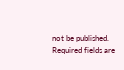not be published. Required fields are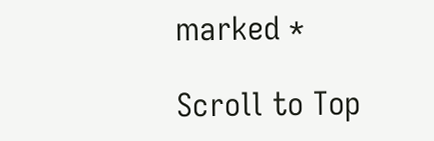marked *

Scroll to Top